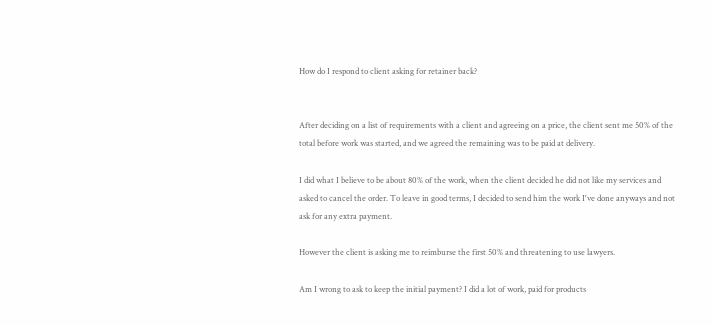How do I respond to client asking for retainer back?


After deciding on a list of requirements with a client and agreeing on a price, the client sent me 50% of the total before work was started, and we agreed the remaining was to be paid at delivery.

I did what I believe to be about 80% of the work, when the client decided he did not like my services and asked to cancel the order. To leave in good terms, I decided to send him the work I've done anyways and not ask for any extra payment.

However the client is asking me to reimburse the first 50% and threatening to use lawyers.

Am I wrong to ask to keep the initial payment? I did a lot of work, paid for products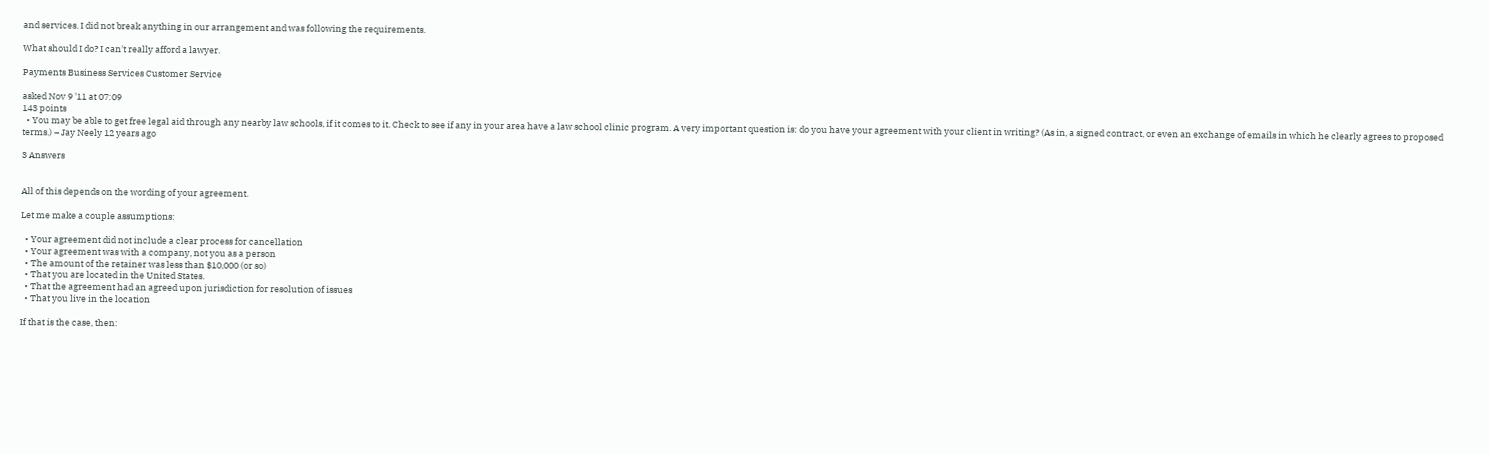and services. I did not break anything in our arrangement and was following the requirements.

What should I do? I can't really afford a lawyer.

Payments Business Services Customer Service

asked Nov 9 '11 at 07:09
143 points
  • You may be able to get free legal aid through any nearby law schools, if it comes to it. Check to see if any in your area have a law school clinic program. A very important question is: do you have your agreement with your client in writing? (As in, a signed contract, or even an exchange of emails in which he clearly agrees to proposed terms.) – Jay Neely 12 years ago

3 Answers


All of this depends on the wording of your agreement.

Let me make a couple assumptions:

  • Your agreement did not include a clear process for cancellation
  • Your agreement was with a company, not you as a person
  • The amount of the retainer was less than $10,000 (or so)
  • That you are located in the United States.
  • That the agreement had an agreed upon jurisdiction for resolution of issues
  • That you live in the location

If that is the case, then: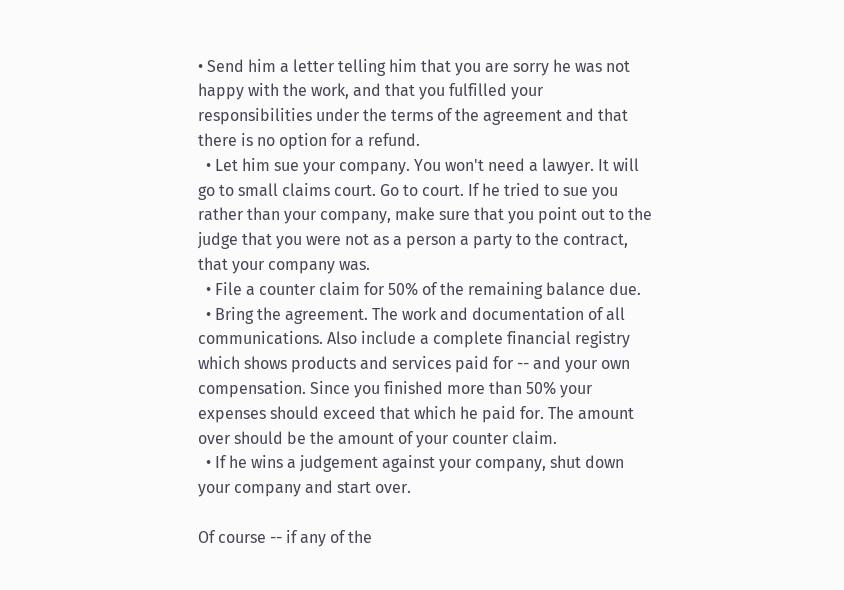• Send him a letter telling him that you are sorry he was not happy with the work, and that you fulfilled your responsibilities under the terms of the agreement and that there is no option for a refund.
  • Let him sue your company. You won't need a lawyer. It will go to small claims court. Go to court. If he tried to sue you rather than your company, make sure that you point out to the judge that you were not as a person a party to the contract, that your company was.
  • File a counter claim for 50% of the remaining balance due.
  • Bring the agreement. The work and documentation of all communications. Also include a complete financial registry which shows products and services paid for -- and your own compensation. Since you finished more than 50% your expenses should exceed that which he paid for. The amount over should be the amount of your counter claim.
  • If he wins a judgement against your company, shut down your company and start over.

Of course -- if any of the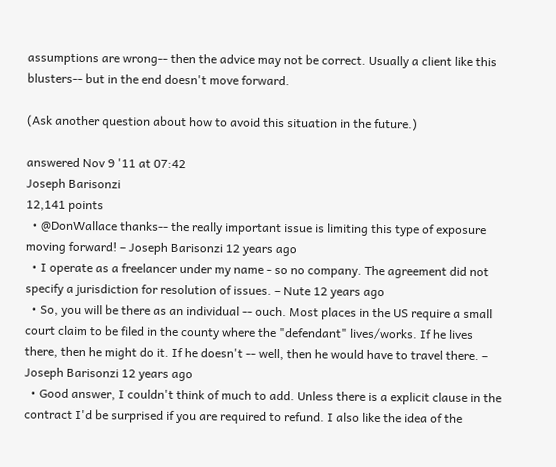assumptions are wrong-- then the advice may not be correct. Usually a client like this blusters-- but in the end doesn't move forward.

(Ask another question about how to avoid this situation in the future.)

answered Nov 9 '11 at 07:42
Joseph Barisonzi
12,141 points
  • @DonWallace thanks-- the really important issue is limiting this type of exposure moving forward! – Joseph Barisonzi 12 years ago
  • I operate as a freelancer under my name - so no company. The agreement did not specify a jurisdiction for resolution of issues. – Nute 12 years ago
  • So, you will be there as an individual -- ouch. Most places in the US require a small court claim to be filed in the county where the "defendant" lives/works. If he lives there, then he might do it. If he doesn't -- well, then he would have to travel there. – Joseph Barisonzi 12 years ago
  • Good answer, I couldn't think of much to add. Unless there is a explicit clause in the contract I'd be surprised if you are required to refund. I also like the idea of the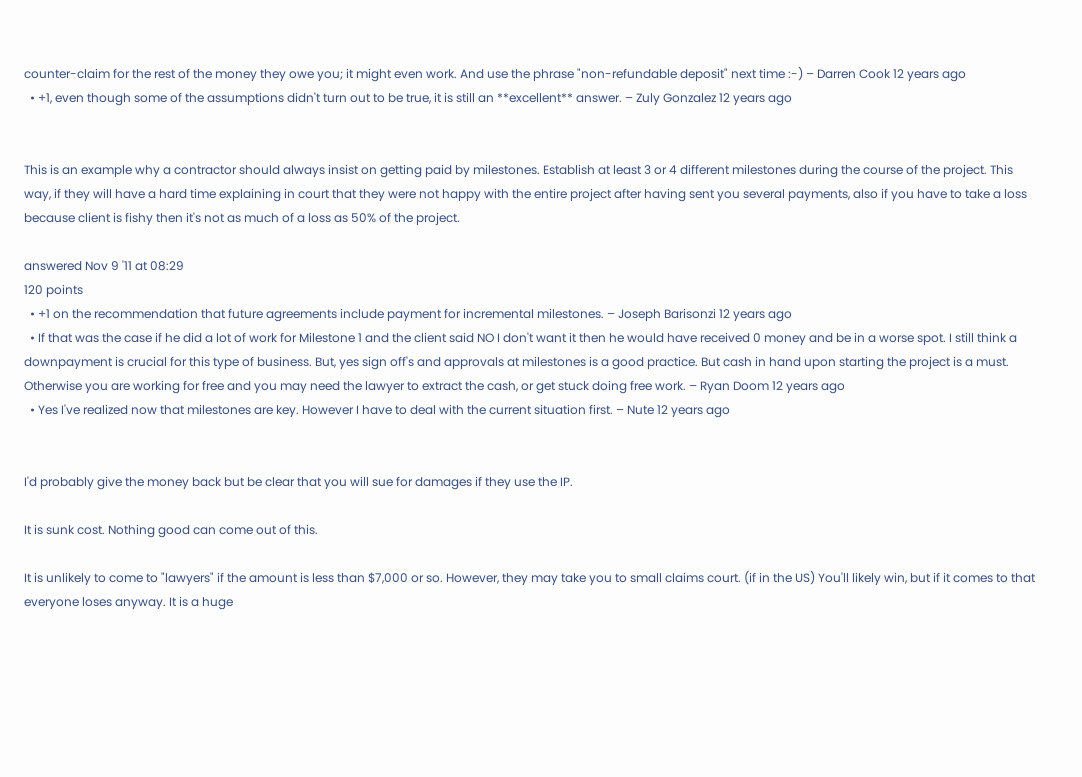counter-claim for the rest of the money they owe you; it might even work. And use the phrase "non-refundable deposit" next time :-) – Darren Cook 12 years ago
  • +1, even though some of the assumptions didn't turn out to be true, it is still an **excellent** answer. – Zuly Gonzalez 12 years ago


This is an example why a contractor should always insist on getting paid by milestones. Establish at least 3 or 4 different milestones during the course of the project. This way, if they will have a hard time explaining in court that they were not happy with the entire project after having sent you several payments, also if you have to take a loss because client is fishy then it's not as much of a loss as 50% of the project.

answered Nov 9 '11 at 08:29
120 points
  • +1 on the recommendation that future agreements include payment for incremental milestones. – Joseph Barisonzi 12 years ago
  • If that was the case if he did a lot of work for Milestone 1 and the client said NO I don't want it then he would have received 0 money and be in a worse spot. I still think a downpayment is crucial for this type of business. But, yes sign off's and approvals at milestones is a good practice. But cash in hand upon starting the project is a must. Otherwise you are working for free and you may need the lawyer to extract the cash, or get stuck doing free work. – Ryan Doom 12 years ago
  • Yes I've realized now that milestones are key. However I have to deal with the current situation first. – Nute 12 years ago


I'd probably give the money back but be clear that you will sue for damages if they use the IP.

It is sunk cost. Nothing good can come out of this.

It is unlikely to come to "lawyers" if the amount is less than $7,000 or so. However, they may take you to small claims court. (if in the US) You'll likely win, but if it comes to that everyone loses anyway. It is a huge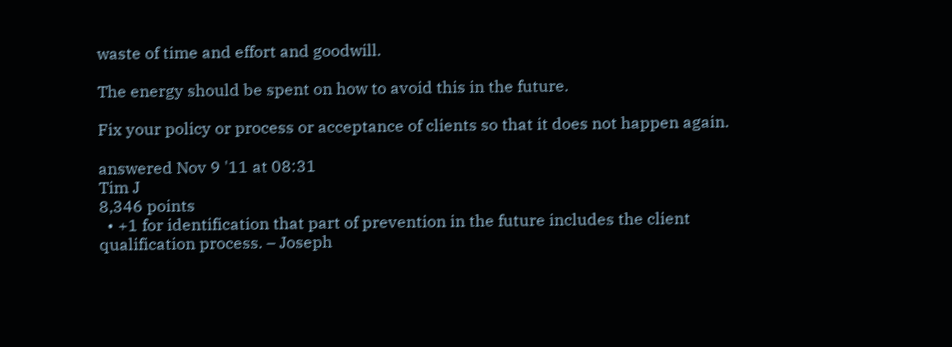waste of time and effort and goodwill.

The energy should be spent on how to avoid this in the future.

Fix your policy or process or acceptance of clients so that it does not happen again.

answered Nov 9 '11 at 08:31
Tim J
8,346 points
  • +1 for identification that part of prevention in the future includes the client qualification process. – Joseph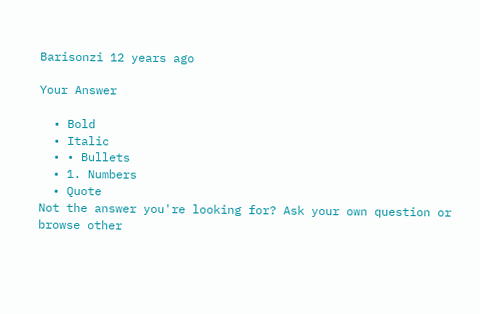Barisonzi 12 years ago

Your Answer

  • Bold
  • Italic
  • • Bullets
  • 1. Numbers
  • Quote
Not the answer you're looking for? Ask your own question or browse other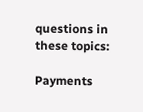questions in these topics:

Payments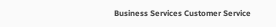Business Services Customer Service